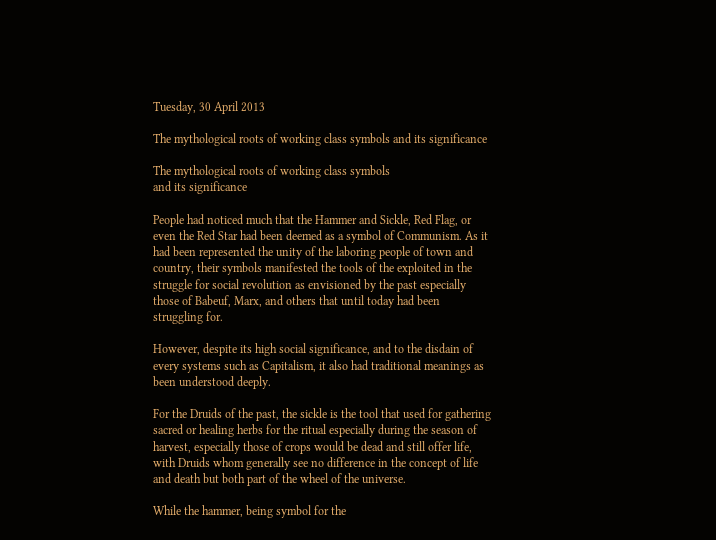Tuesday, 30 April 2013

The mythological roots of working class symbols and its significance

The mythological roots of working class symbols
and its significance

People had noticed much that the Hammer and Sickle, Red Flag, or even the Red Star had been deemed as a symbol of Communism. As it had been represented the unity of the laboring people of town and country, their symbols manifested the tools of the exploited in the struggle for social revolution as envisioned by the past especially those of Babeuf, Marx, and others that until today had been struggling for.

However, despite its high social significance, and to the disdain of every systems such as Capitalism, it also had traditional meanings as been understood deeply.

For the Druids of the past, the sickle is the tool that used for gathering sacred or healing herbs for the ritual especially during the season of harvest, especially those of crops would be dead and still offer life, with Druids whom generally see no difference in the concept of life and death but both part of the wheel of the universe.

While the hammer, being symbol for the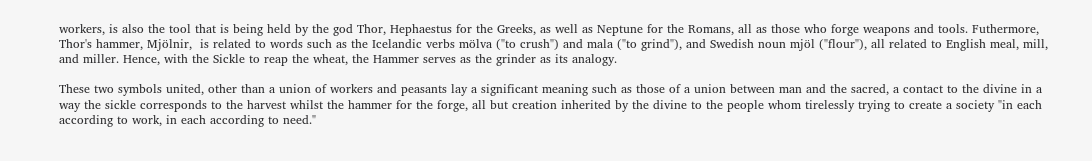workers, is also the tool that is being held by the god Thor, Hephaestus for the Greeks, as well as Neptune for the Romans, all as those who forge weapons and tools. Futhermore, Thor's hammer, Mjölnir,  is related to words such as the Icelandic verbs mölva ("to crush") and mala ("to grind"), and Swedish noun mjöl ("flour"), all related to English meal, mill, and miller. Hence, with the Sickle to reap the wheat, the Hammer serves as the grinder as its analogy.

These two symbols united, other than a union of workers and peasants lay a significant meaning such as those of a union between man and the sacred, a contact to the divine in a way the sickle corresponds to the harvest whilst the hammer for the forge, all but creation inherited by the divine to the people whom tirelessly trying to create a society "in each according to work, in each according to need."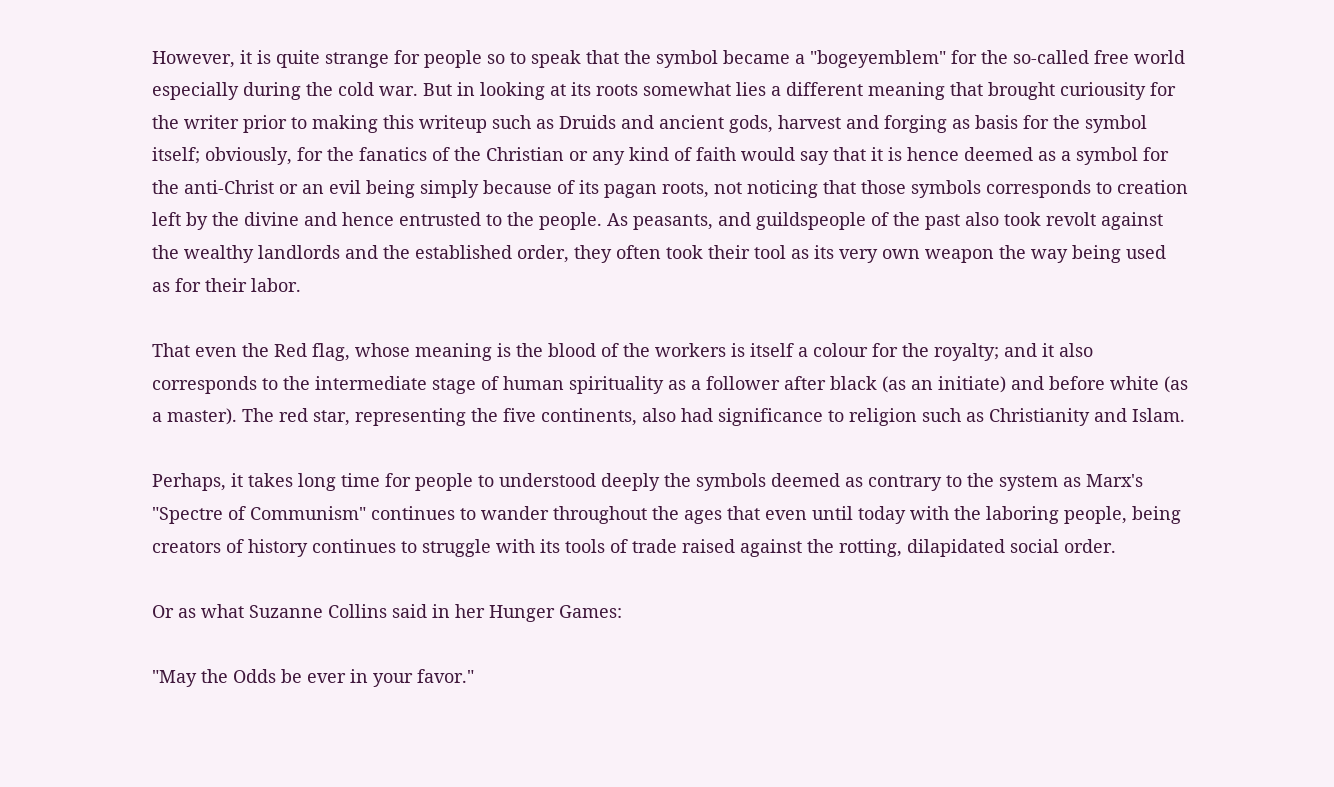However, it is quite strange for people so to speak that the symbol became a "bogeyemblem" for the so-called free world especially during the cold war. But in looking at its roots somewhat lies a different meaning that brought curiousity for the writer prior to making this writeup such as Druids and ancient gods, harvest and forging as basis for the symbol itself; obviously, for the fanatics of the Christian or any kind of faith would say that it is hence deemed as a symbol for the anti-Christ or an evil being simply because of its pagan roots, not noticing that those symbols corresponds to creation left by the divine and hence entrusted to the people. As peasants, and guildspeople of the past also took revolt against the wealthy landlords and the established order, they often took their tool as its very own weapon the way being used as for their labor.

That even the Red flag, whose meaning is the blood of the workers is itself a colour for the royalty; and it also corresponds to the intermediate stage of human spirituality as a follower after black (as an initiate) and before white (as a master). The red star, representing the five continents, also had significance to religion such as Christianity and Islam.

Perhaps, it takes long time for people to understood deeply the symbols deemed as contrary to the system as Marx's "Spectre of Communism" continues to wander throughout the ages that even until today with the laboring people, being creators of history continues to struggle with its tools of trade raised against the rotting, dilapidated social order.

Or as what Suzanne Collins said in her Hunger Games:

"May the Odds be ever in your favor."